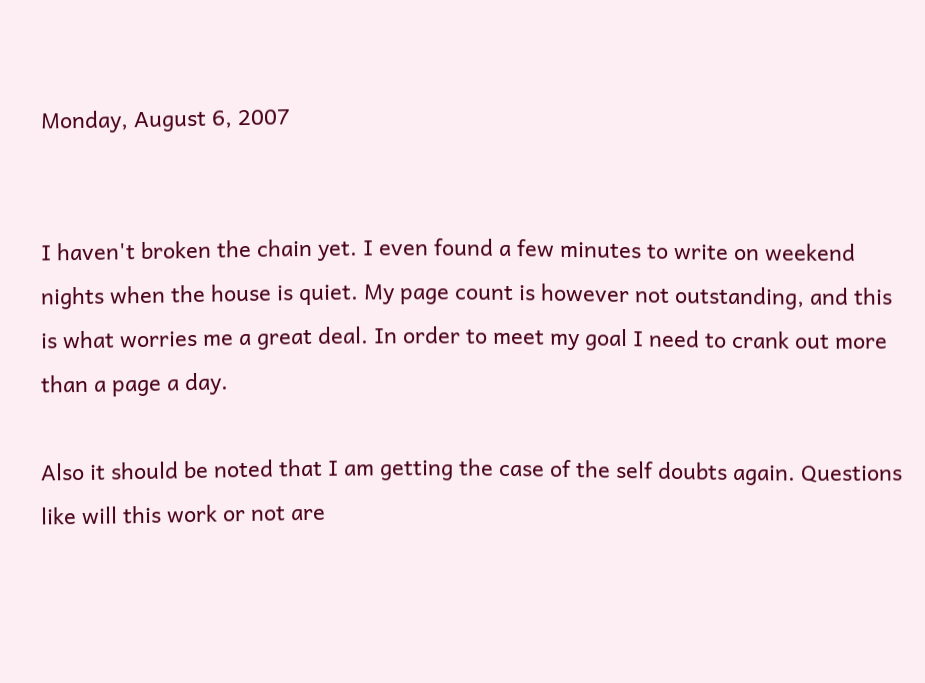Monday, August 6, 2007


I haven't broken the chain yet. I even found a few minutes to write on weekend nights when the house is quiet. My page count is however not outstanding, and this is what worries me a great deal. In order to meet my goal I need to crank out more than a page a day.

Also it should be noted that I am getting the case of the self doubts again. Questions like will this work or not are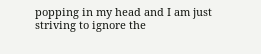popping in my head and I am just striving to ignore the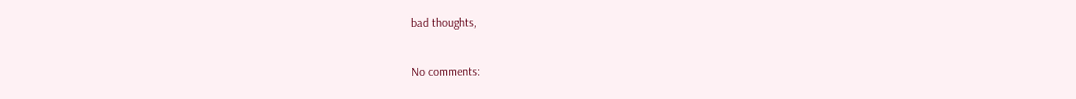bad thoughts,

No comments: